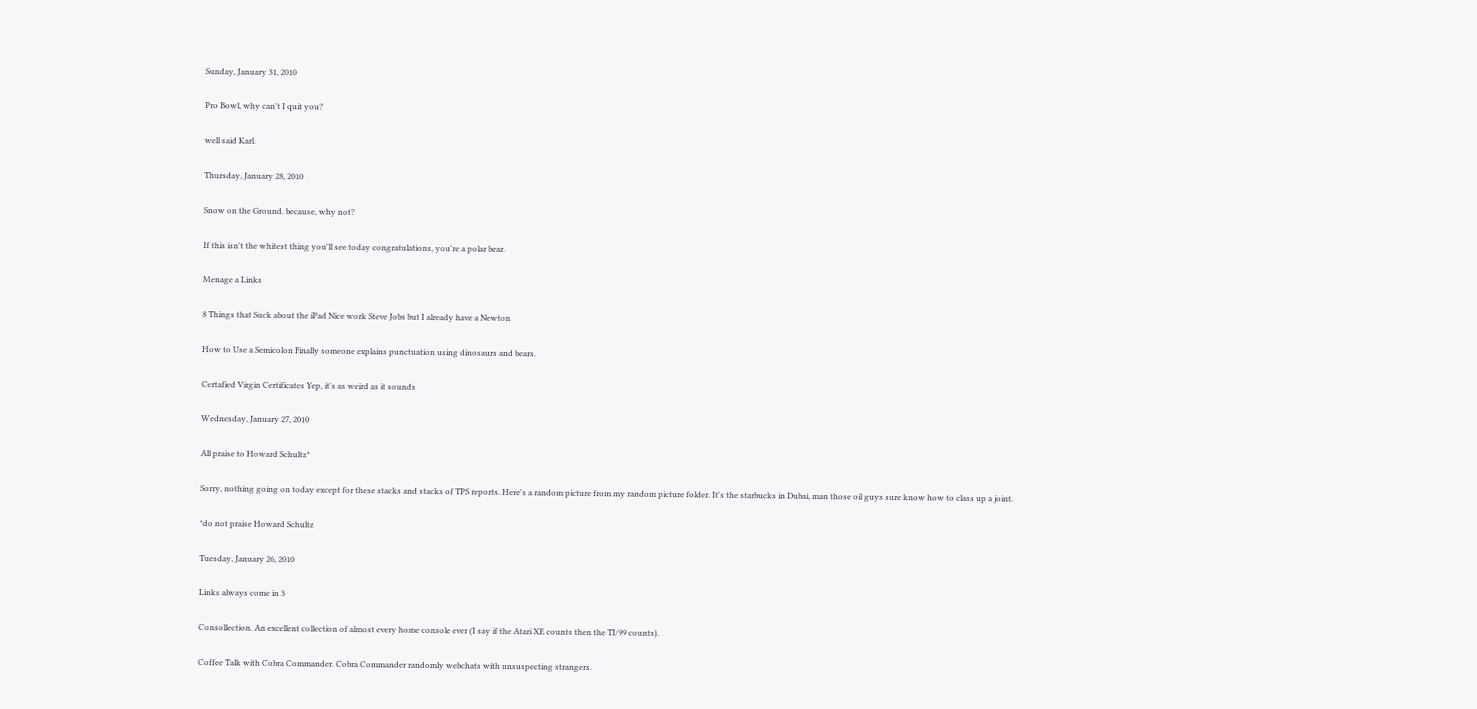Sunday, January 31, 2010

Pro Bowl, why can't I quit you?

well said Karl.

Thursday, January 28, 2010

Snow on the Ground. because, why not?

If this isn't the whitest thing you'll see today congratulations, you're a polar bear.

Menage a Links

8 Things that Suck about the iPad Nice work Steve Jobs but I already have a Newton

How to Use a Semicolon Finally someone explains punctuation using dinosaurs and bears.

Certafied Virgin Certificates Yep, it's as weird as it sounds

Wednesday, January 27, 2010

All praise to Howard Schultz*

Sorry, nothing going on today except for these stacks and stacks of TPS reports. Here's a random picture from my random picture folder. It's the starbucks in Dubai, man those oil guys sure know how to class up a joint.

*do not praise Howard Schultz

Tuesday, January 26, 2010

Links always come in 3

Consollection. An excellent collection of almost every home console ever (I say if the Atari XE counts then the TI/99 counts).

Coffee Talk with Cobra Commander. Cobra Commander randomly webchats with unsuspecting strangers.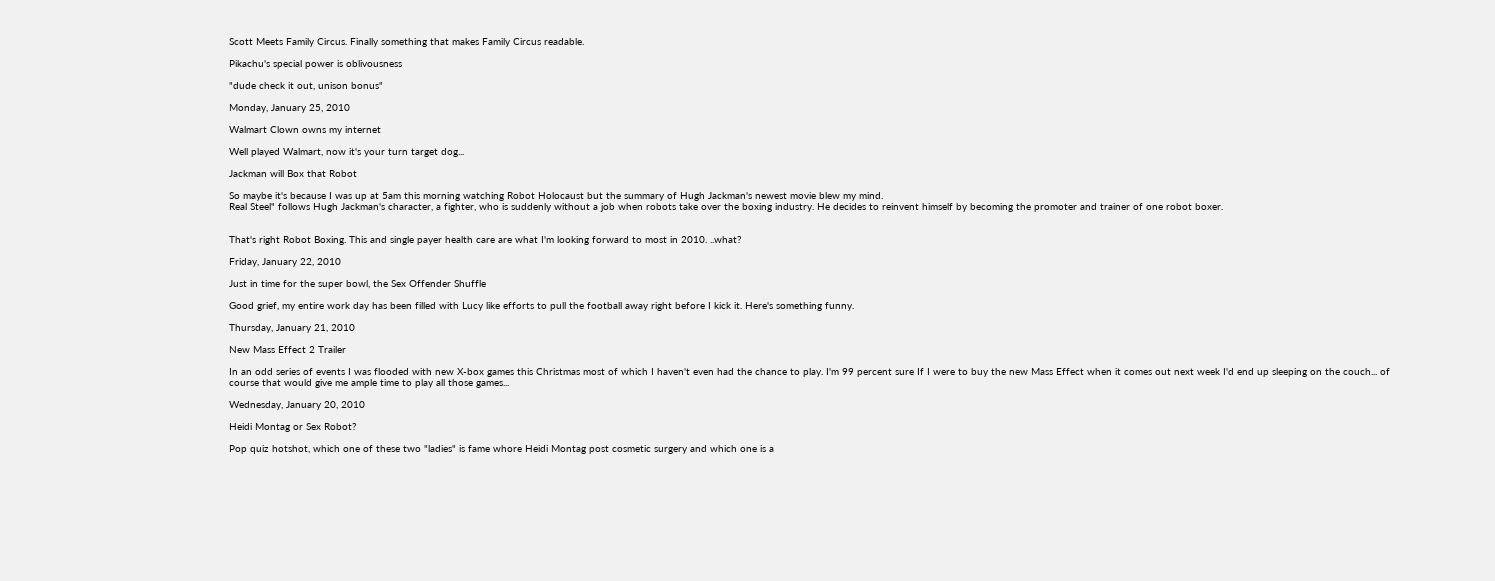Scott Meets Family Circus. Finally something that makes Family Circus readable.

Pikachu's special power is oblivousness

"dude check it out, unison bonus"

Monday, January 25, 2010

Walmart Clown owns my internet

Well played Walmart, now it's your turn target dog...

Jackman will Box that Robot

So maybe it's because I was up at 5am this morning watching Robot Holocaust but the summary of Hugh Jackman's newest movie blew my mind.
Real Steel" follows Hugh Jackman's character, a fighter, who is suddenly without a job when robots take over the boxing industry. He decides to reinvent himself by becoming the promoter and trainer of one robot boxer.


That's right Robot Boxing. This and single payer health care are what I'm looking forward to most in 2010. ..what?

Friday, January 22, 2010

Just in time for the super bowl, the Sex Offender Shuffle

Good grief, my entire work day has been filled with Lucy like efforts to pull the football away right before I kick it. Here's something funny.

Thursday, January 21, 2010

New Mass Effect 2 Trailer

In an odd series of events I was flooded with new X-box games this Christmas most of which I haven't even had the chance to play. I'm 99 percent sure If I were to buy the new Mass Effect when it comes out next week I'd end up sleeping on the couch... of course that would give me ample time to play all those games...

Wednesday, January 20, 2010

Heidi Montag or Sex Robot?

Pop quiz hotshot, which one of these two "ladies" is fame whore Heidi Montag post cosmetic surgery and which one is a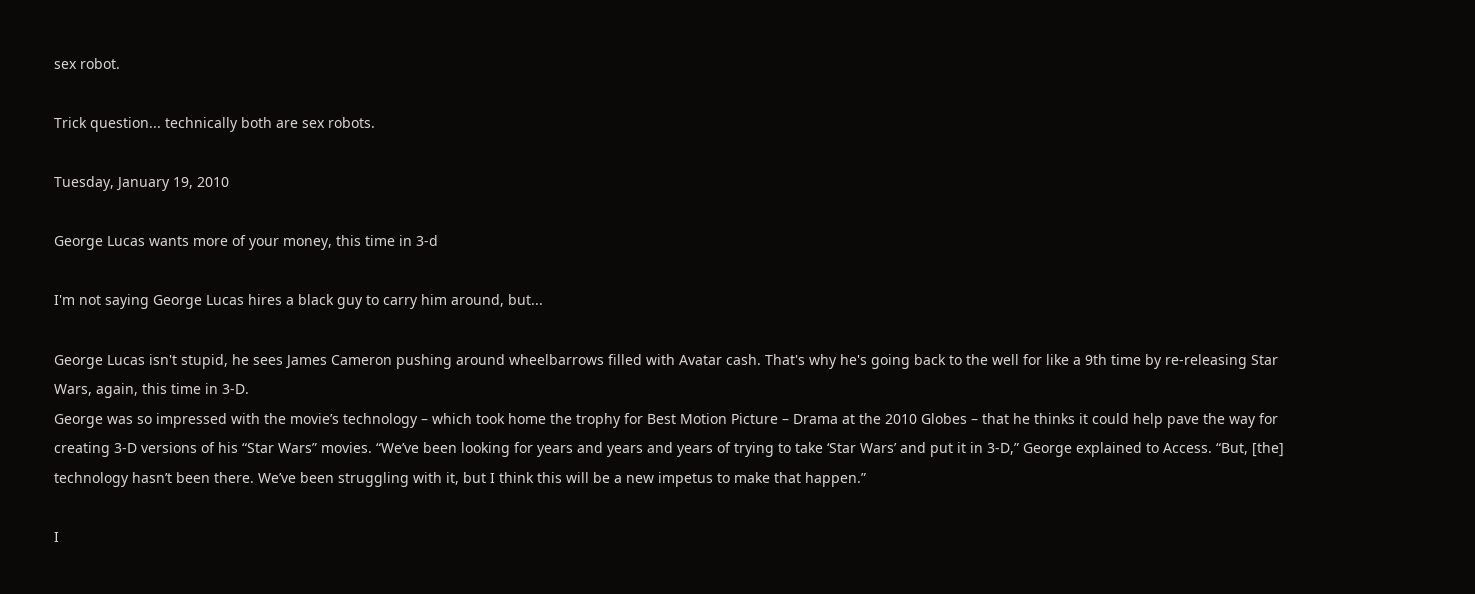sex robot.

Trick question... technically both are sex robots.

Tuesday, January 19, 2010

George Lucas wants more of your money, this time in 3-d

I'm not saying George Lucas hires a black guy to carry him around, but...

George Lucas isn't stupid, he sees James Cameron pushing around wheelbarrows filled with Avatar cash. That's why he's going back to the well for like a 9th time by re-releasing Star Wars, again, this time in 3-D.
George was so impressed with the movie’s technology – which took home the trophy for Best Motion Picture – Drama at the 2010 Globes – that he thinks it could help pave the way for creating 3-D versions of his “Star Wars” movies. “We’ve been looking for years and years and years of trying to take ‘Star Wars’ and put it in 3-D,” George explained to Access. “But, [the] technology hasn’t been there. We’ve been struggling with it, but I think this will be a new impetus to make that happen.”

I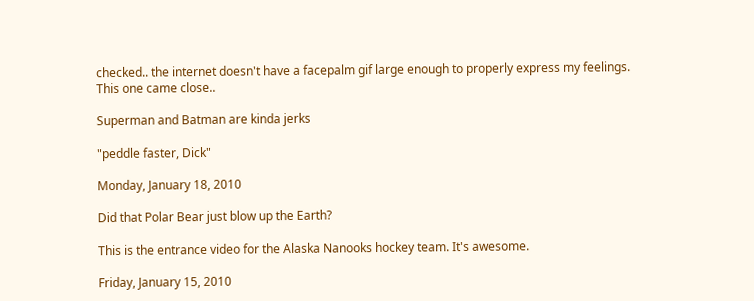checked.. the internet doesn't have a facepalm gif large enough to properly express my feelings. This one came close..

Superman and Batman are kinda jerks

"peddle faster, Dick"

Monday, January 18, 2010

Did that Polar Bear just blow up the Earth?

This is the entrance video for the Alaska Nanooks hockey team. It's awesome.

Friday, January 15, 2010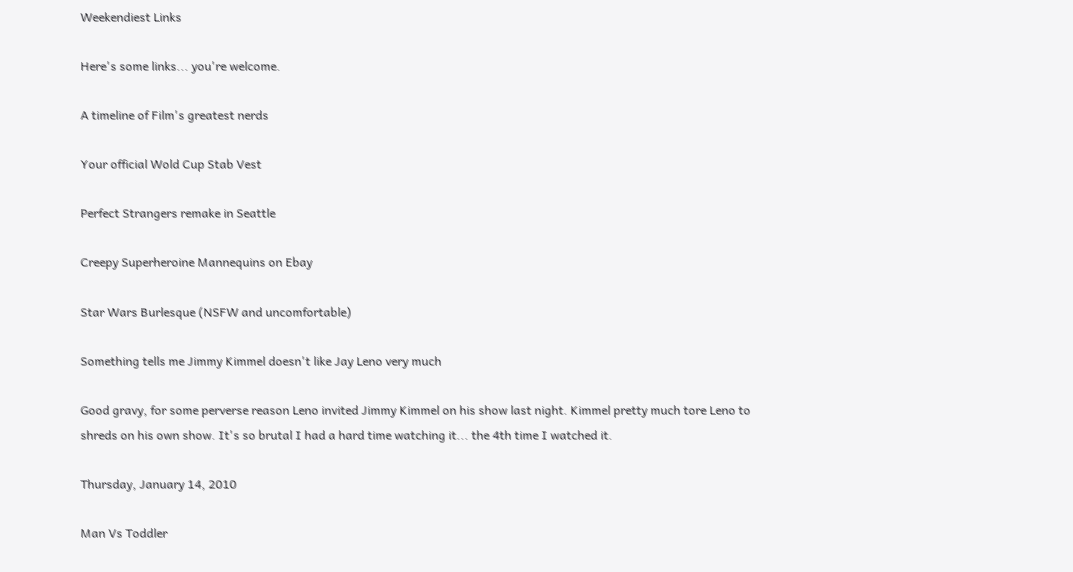Weekendiest Links

Here's some links... you're welcome.

A timeline of Film's greatest nerds

Your official Wold Cup Stab Vest

Perfect Strangers remake in Seattle

Creepy Superheroine Mannequins on Ebay

Star Wars Burlesque (NSFW and uncomfortable)

Something tells me Jimmy Kimmel doesn't like Jay Leno very much

Good gravy, for some perverse reason Leno invited Jimmy Kimmel on his show last night. Kimmel pretty much tore Leno to shreds on his own show. It's so brutal I had a hard time watching it... the 4th time I watched it.

Thursday, January 14, 2010

Man Vs Toddler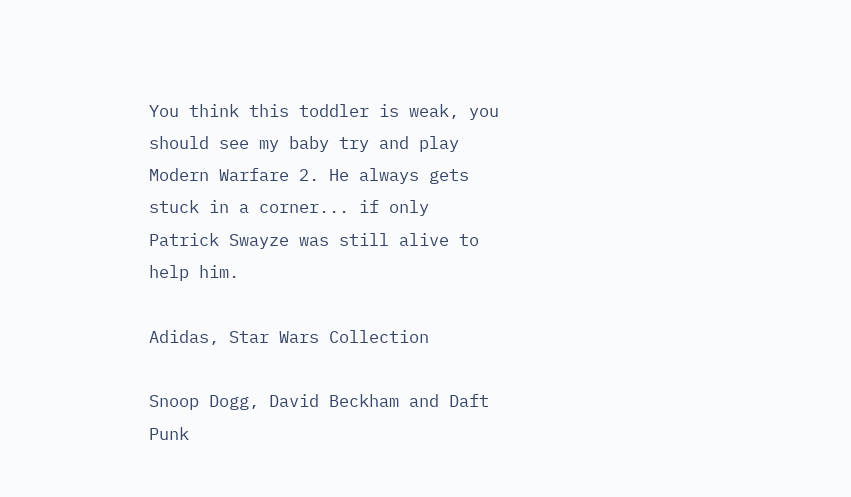You think this toddler is weak, you should see my baby try and play Modern Warfare 2. He always gets stuck in a corner... if only Patrick Swayze was still alive to help him.

Adidas, Star Wars Collection

Snoop Dogg, David Beckham and Daft Punk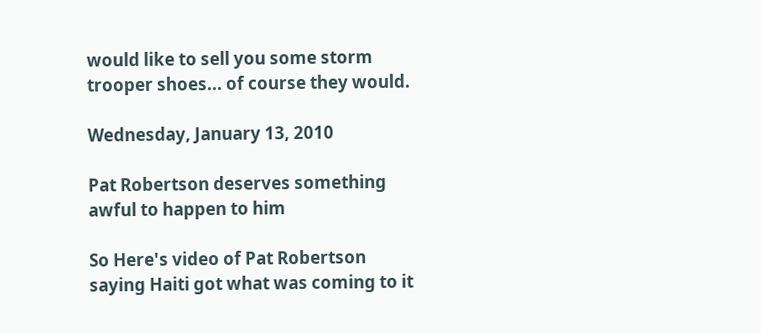would like to sell you some storm trooper shoes... of course they would.

Wednesday, January 13, 2010

Pat Robertson deserves something awful to happen to him

So Here's video of Pat Robertson saying Haiti got what was coming to it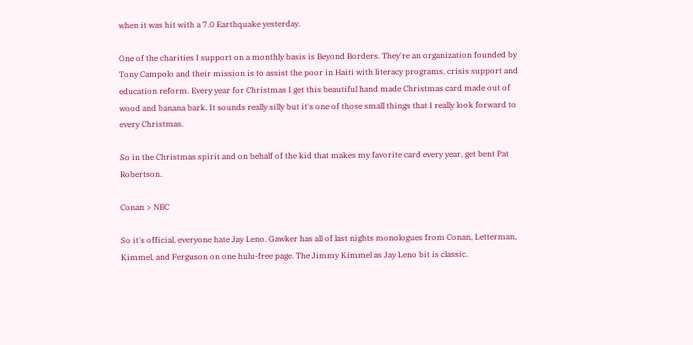when it was hit with a 7.0 Earthquake yesterday.

One of the charities I support on a monthly basis is Beyond Borders. They're an organization founded by Tony Campolo and their mission is to assist the poor in Haiti with literacy programs, crisis support and education reform. Every year for Christmas I get this beautiful hand made Christmas card made out of wood and banana bark. It sounds really silly but it's one of those small things that I really look forward to every Christmas.

So in the Christmas spirit and on behalf of the kid that makes my favorite card every year, get bent Pat Robertson.

Conan > NBC

So it's official, everyone hate Jay Leno. Gawker has all of last nights monologues from Conan, Letterman, Kimmel, and Ferguson on one hulu-free page. The Jimmy Kimmel as Jay Leno bit is classic.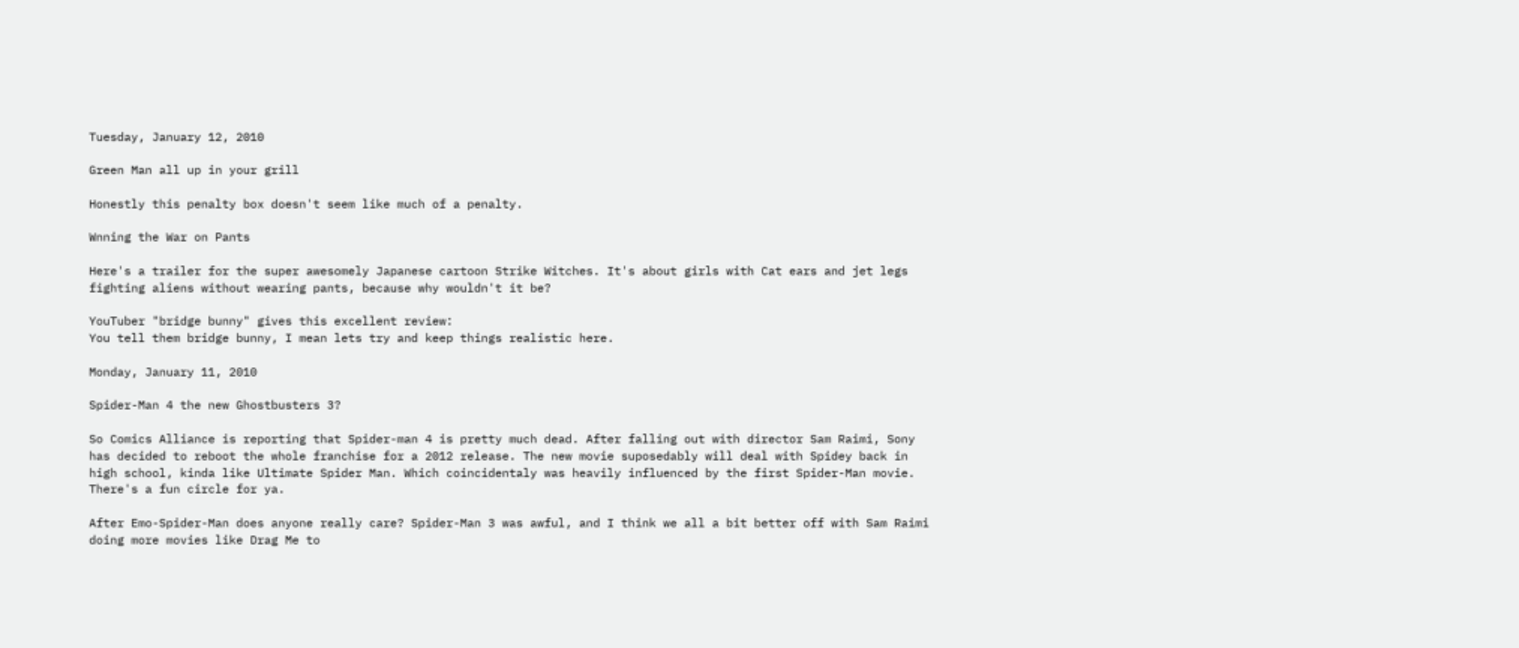Tuesday, January 12, 2010

Green Man all up in your grill

Honestly this penalty box doesn't seem like much of a penalty.

Wnning the War on Pants

Here's a trailer for the super awesomely Japanese cartoon Strike Witches. It's about girls with Cat ears and jet legs fighting aliens without wearing pants, because why wouldn't it be?

YouTuber "bridge bunny" gives this excellent review:
You tell them bridge bunny, I mean lets try and keep things realistic here.

Monday, January 11, 2010

Spider-Man 4 the new Ghostbusters 3?

So Comics Alliance is reporting that Spider-man 4 is pretty much dead. After falling out with director Sam Raimi, Sony has decided to reboot the whole franchise for a 2012 release. The new movie suposedably will deal with Spidey back in high school, kinda like Ultimate Spider Man. Which coincidentaly was heavily influenced by the first Spider-Man movie. There's a fun circle for ya.

After Emo-Spider-Man does anyone really care? Spider-Man 3 was awful, and I think we all a bit better off with Sam Raimi doing more movies like Drag Me to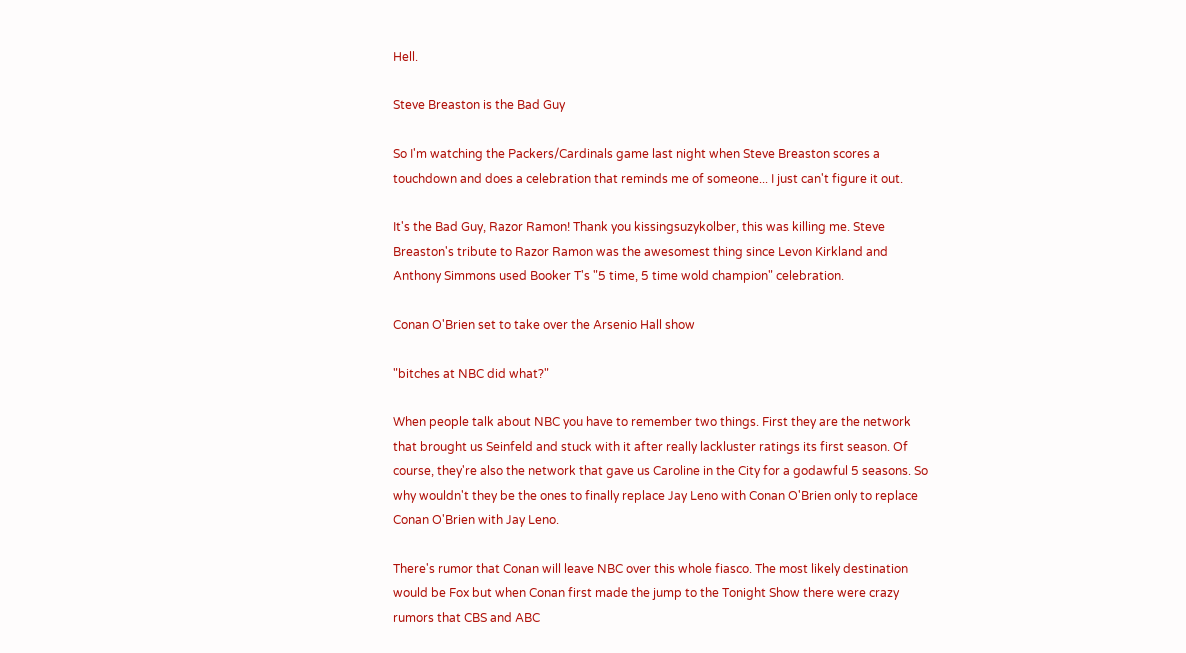Hell.

Steve Breaston is the Bad Guy

So I'm watching the Packers/Cardinals game last night when Steve Breaston scores a touchdown and does a celebration that reminds me of someone... I just can't figure it out.

It's the Bad Guy, Razor Ramon! Thank you kissingsuzykolber, this was killing me. Steve Breaston's tribute to Razor Ramon was the awesomest thing since Levon Kirkland and Anthony Simmons used Booker T's "5 time, 5 time wold champion" celebration.

Conan O'Brien set to take over the Arsenio Hall show

"bitches at NBC did what?"

When people talk about NBC you have to remember two things. First they are the network that brought us Seinfeld and stuck with it after really lackluster ratings its first season. Of course, they're also the network that gave us Caroline in the City for a godawful 5 seasons. So why wouldn't they be the ones to finally replace Jay Leno with Conan O'Brien only to replace Conan O'Brien with Jay Leno.

There's rumor that Conan will leave NBC over this whole fiasco. The most likely destination would be Fox but when Conan first made the jump to the Tonight Show there were crazy rumors that CBS and ABC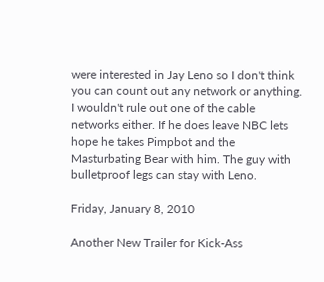were interested in Jay Leno so I don't think you can count out any network or anything. I wouldn't rule out one of the cable networks either. If he does leave NBC lets hope he takes Pimpbot and the Masturbating Bear with him. The guy with bulletproof legs can stay with Leno.

Friday, January 8, 2010

Another New Trailer for Kick-Ass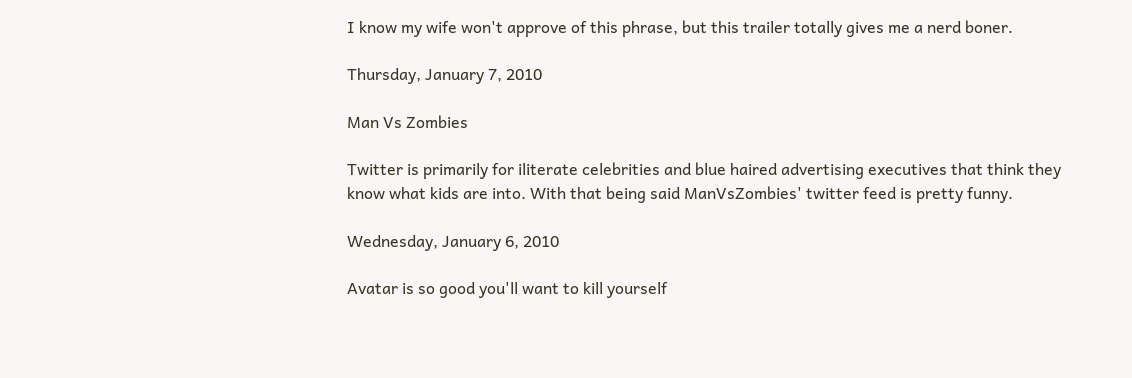I know my wife won't approve of this phrase, but this trailer totally gives me a nerd boner.

Thursday, January 7, 2010

Man Vs Zombies

Twitter is primarily for iliterate celebrities and blue haired advertising executives that think they know what kids are into. With that being said ManVsZombies' twitter feed is pretty funny.

Wednesday, January 6, 2010

Avatar is so good you'll want to kill yourself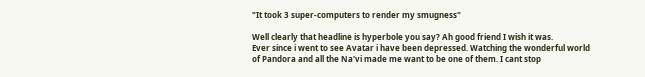"It took 3 super-computers to render my smugness"

Well clearly that headline is hyperbole you say? Ah good friend I wish it was.
Ever since i went to see Avatar i have been depressed. Watching the wonderful world of Pandora and all the Na'vi made me want to be one of them. I cant stop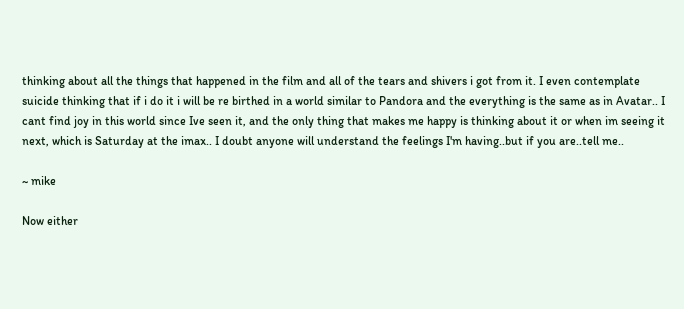thinking about all the things that happened in the film and all of the tears and shivers i got from it. I even contemplate suicide thinking that if i do it i will be re birthed in a world similar to Pandora and the everything is the same as in Avatar.. I cant find joy in this world since Ive seen it, and the only thing that makes me happy is thinking about it or when im seeing it next, which is Saturday at the imax.. I doubt anyone will understand the feelings I'm having..but if you are..tell me..

~ mike

Now either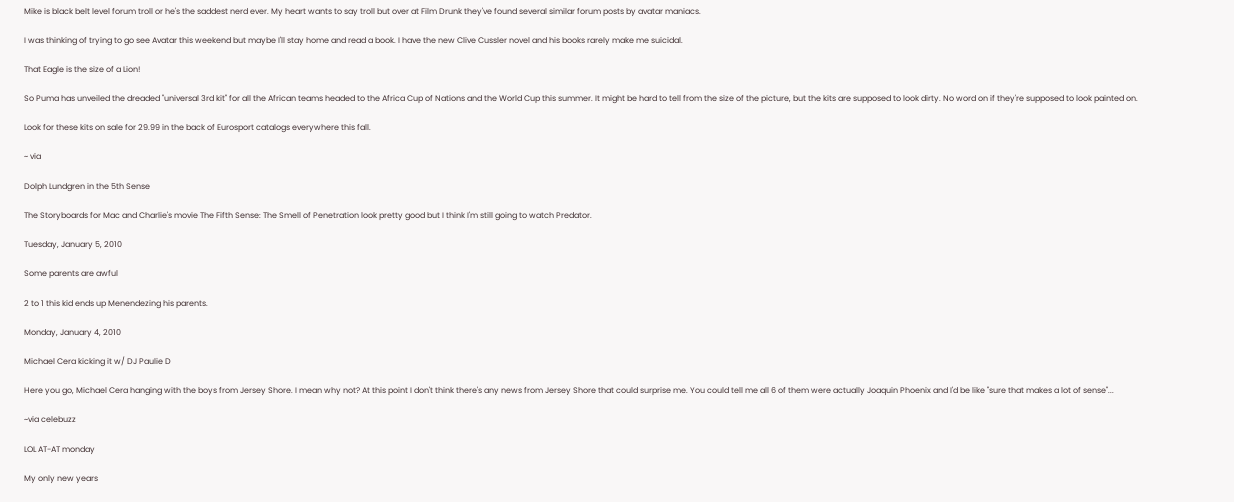Mike is black belt level forum troll or he's the saddest nerd ever. My heart wants to say troll but over at Film Drunk they've found several similar forum posts by avatar maniacs.

I was thinking of trying to go see Avatar this weekend but maybe I'll stay home and read a book. I have the new Clive Cussler novel and his books rarely make me suicidal.

That Eagle is the size of a Lion!

So Puma has unveiled the dreaded "universal 3rd kit" for all the African teams headed to the Africa Cup of Nations and the World Cup this summer. It might be hard to tell from the size of the picture, but the kits are supposed to look dirty. No word on if they're supposed to look painted on.

Look for these kits on sale for 29.99 in the back of Eurosport catalogs everywhere this fall.

~ via

Dolph Lundgren in the 5th Sense

The Storyboards for Mac and Charlie's movie The Fifth Sense: The Smell of Penetration look pretty good but I think I'm still going to watch Predator.

Tuesday, January 5, 2010

Some parents are awful

2 to 1 this kid ends up Menendezing his parents.

Monday, January 4, 2010

Michael Cera kicking it w/ DJ Paulie D

Here you go, Michael Cera hanging with the boys from Jersey Shore. I mean why not? At this point I don't think there's any news from Jersey Shore that could surprise me. You could tell me all 6 of them were actually Joaquin Phoenix and I'd be like "sure that makes a lot of sense"...

~via celebuzz

LOL AT-AT monday

My only new years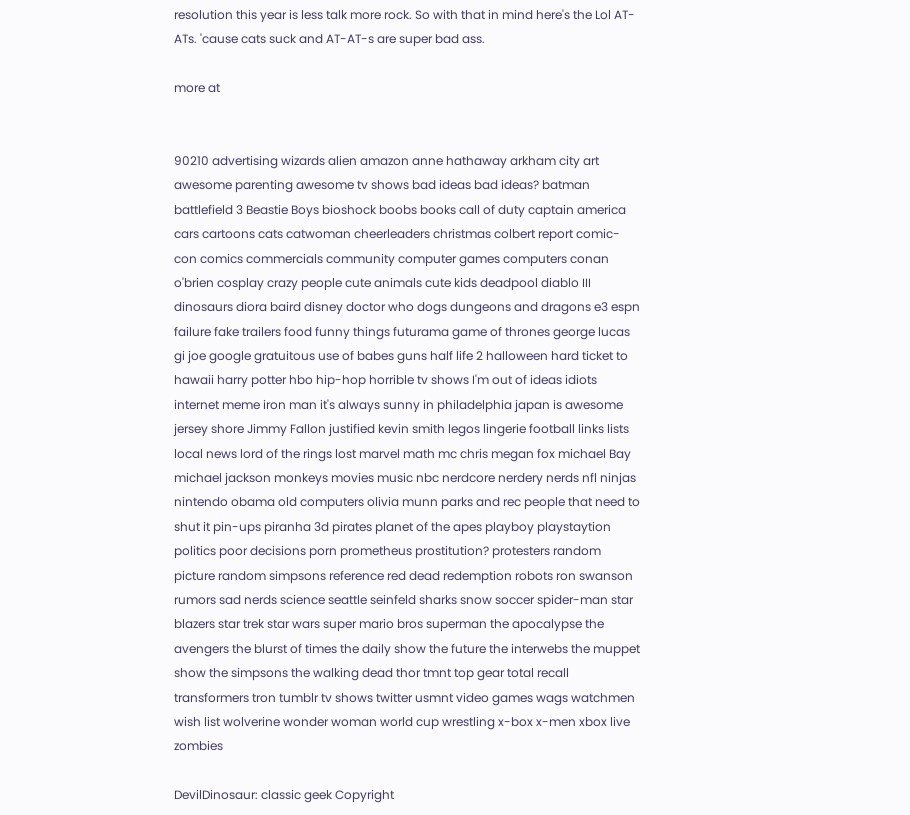resolution this year is less talk more rock. So with that in mind here's the Lol AT-ATs. 'cause cats suck and AT-AT-s are super bad ass.

more at


90210 advertising wizards alien amazon anne hathaway arkham city art awesome parenting awesome tv shows bad ideas bad ideas? batman battlefield 3 Beastie Boys bioshock boobs books call of duty captain america cars cartoons cats catwoman cheerleaders christmas colbert report comic-con comics commercials community computer games computers conan o'brien cosplay crazy people cute animals cute kids deadpool diablo III dinosaurs diora baird disney doctor who dogs dungeons and dragons e3 espn failure fake trailers food funny things futurama game of thrones george lucas gi joe google gratuitous use of babes guns half life 2 halloween hard ticket to hawaii harry potter hbo hip-hop horrible tv shows I'm out of ideas idiots internet meme iron man it's always sunny in philadelphia japan is awesome jersey shore Jimmy Fallon justified kevin smith legos lingerie football links lists local news lord of the rings lost marvel math mc chris megan fox michael Bay michael jackson monkeys movies music nbc nerdcore nerdery nerds nfl ninjas nintendo obama old computers olivia munn parks and rec people that need to shut it pin-ups piranha 3d pirates planet of the apes playboy playstaytion politics poor decisions porn prometheus prostitution? protesters random picture random simpsons reference red dead redemption robots ron swanson rumors sad nerds science seattle seinfeld sharks snow soccer spider-man star blazers star trek star wars super mario bros superman the apocalypse the avengers the blurst of times the daily show the future the interwebs the muppet show the simpsons the walking dead thor tmnt top gear total recall transformers tron tumblr tv shows twitter usmnt video games wags watchmen wish list wolverine wonder woman world cup wrestling x-box x-men xbox live zombies

DevilDinosaur: classic geek Copyright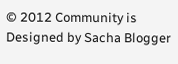© 2012 Community is Designed by Sacha Blogger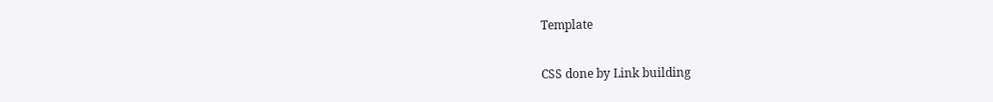Template

CSS done by Link building